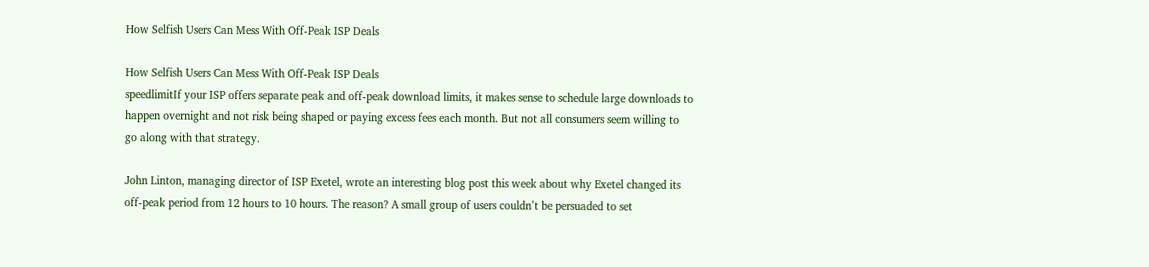How Selfish Users Can Mess With Off-Peak ISP Deals

How Selfish Users Can Mess With Off-Peak ISP Deals
speedlimitIf your ISP offers separate peak and off-peak download limits, it makes sense to schedule large downloads to happen overnight and not risk being shaped or paying excess fees each month. But not all consumers seem willing to go along with that strategy.

John Linton, managing director of ISP Exetel, wrote an interesting blog post this week about why Exetel changed its off-peak period from 12 hours to 10 hours. The reason? A small group of users couldn’t be persuaded to set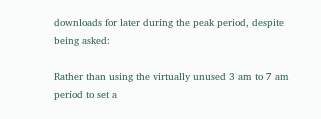downloads for later during the peak period, despite being asked:

Rather than using the virtually unused 3 am to 7 am period to set a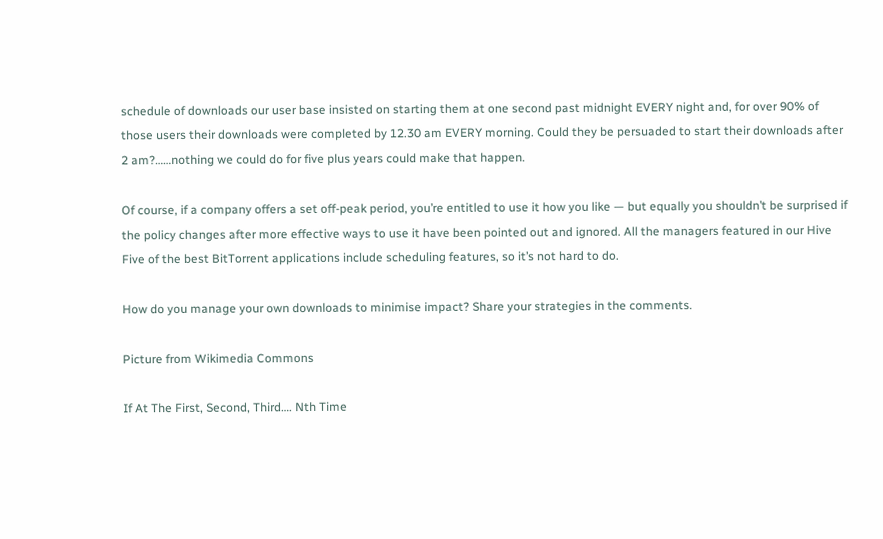schedule of downloads our user base insisted on starting them at one second past midnight EVERY night and, for over 90% of those users their downloads were completed by 12.30 am EVERY morning. Could they be persuaded to start their downloads after 2 am?……nothing we could do for five plus years could make that happen.

Of course, if a company offers a set off-peak period, you’re entitled to use it how you like — but equally you shouldn’t be surprised if the policy changes after more effective ways to use it have been pointed out and ignored. All the managers featured in our Hive Five of the best BitTorrent applications include scheduling features, so it’s not hard to do.

How do you manage your own downloads to minimise impact? Share your strategies in the comments.

Picture from Wikimedia Commons

If At The First, Second, Third…. Nth Time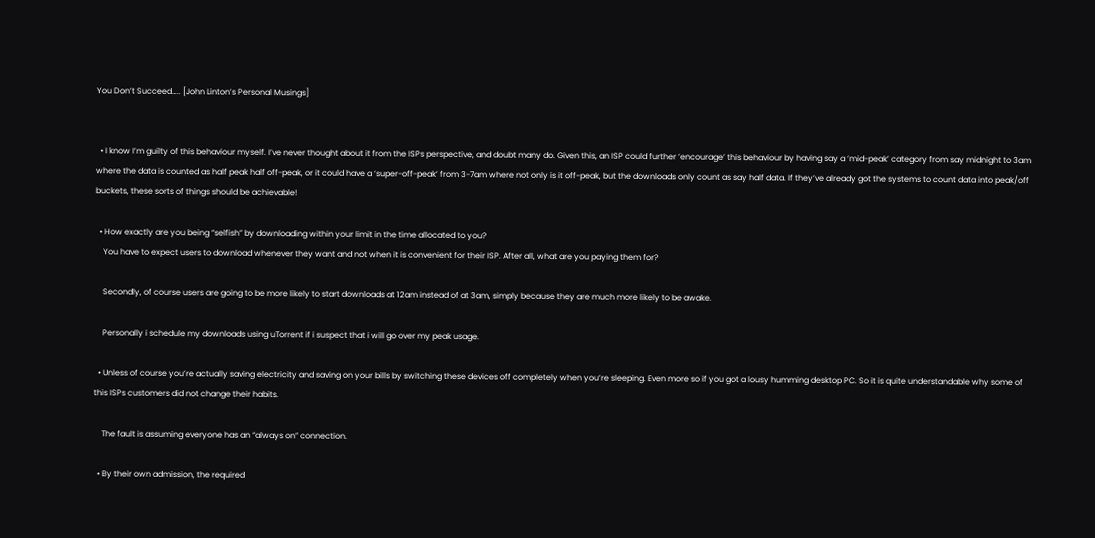You Don’t Succeed….. [John Linton’s Personal Musings]


  • I know I’m guilty of this behaviour myself. I’ve never thought about it from the ISPs perspective, and doubt many do. Given this, an ISP could further ‘encourage’ this behaviour by having say a ‘mid-peak’ category from say midnight to 3am where the data is counted as half peak half off-peak, or it could have a ‘super-off-peak’ from 3-7am where not only is it off-peak, but the downloads only count as say half data. If they’ve already got the systems to count data into peak/off buckets, these sorts of things should be achievable!

  • How exactly are you being “selfish” by downloading within your limit in the time allocated to you?
    You have to expect users to download whenever they want and not when it is convenient for their ISP. After all, what are you paying them for?

    Secondly, of course users are going to be more likely to start downloads at 12am instead of at 3am, simply because they are much more likely to be awake.

    Personally i schedule my downloads using uTorrent if i suspect that i will go over my peak usage.

  • Unless of course you’re actually saving electricity and saving on your bills by switching these devices off completely when you’re sleeping. Even more so if you got a lousy humming desktop PC. So it is quite understandable why some of this ISPs customers did not change their habits.

    The fault is assuming everyone has an “always on” connection.

  • By their own admission, the required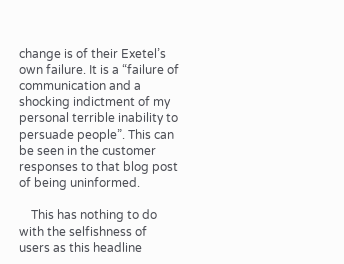change is of their Exetel’s own failure. It is a “failure of communication and a shocking indictment of my personal terrible inability to persuade people”. This can be seen in the customer responses to that blog post of being uninformed.

    This has nothing to do with the selfishness of users as this headline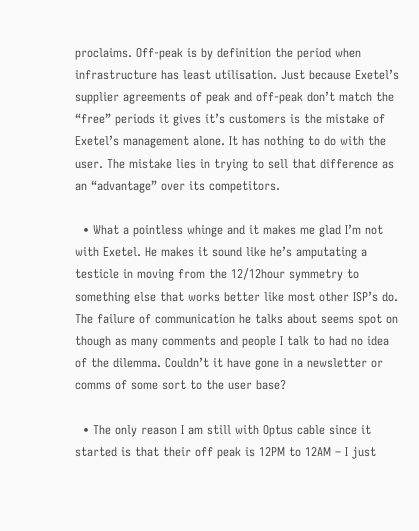proclaims. Off-peak is by definition the period when infrastructure has least utilisation. Just because Exetel’s supplier agreements of peak and off-peak don’t match the “free” periods it gives it’s customers is the mistake of Exetel’s management alone. It has nothing to do with the user. The mistake lies in trying to sell that difference as an “advantage” over its competitors.

  • What a pointless whinge and it makes me glad I’m not with Exetel. He makes it sound like he’s amputating a testicle in moving from the 12/12hour symmetry to something else that works better like most other ISP’s do. The failure of communication he talks about seems spot on though as many comments and people I talk to had no idea of the dilemma. Couldn’t it have gone in a newsletter or comms of some sort to the user base?

  • The only reason I am still with Optus cable since it started is that their off peak is 12PM to 12AM – I just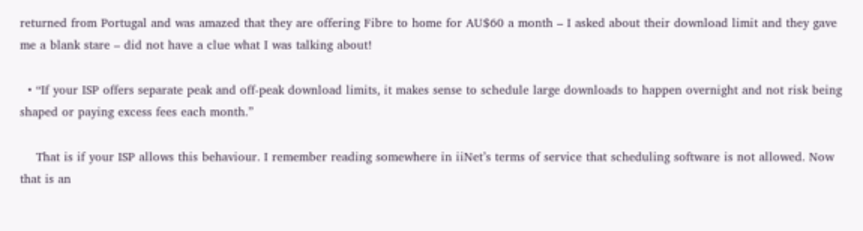returned from Portugal and was amazed that they are offering Fibre to home for AU$60 a month – I asked about their download limit and they gave me a blank stare – did not have a clue what I was talking about!

  • “If your ISP offers separate peak and off-peak download limits, it makes sense to schedule large downloads to happen overnight and not risk being shaped or paying excess fees each month.”

    That is if your ISP allows this behaviour. I remember reading somewhere in iiNet’s terms of service that scheduling software is not allowed. Now that is an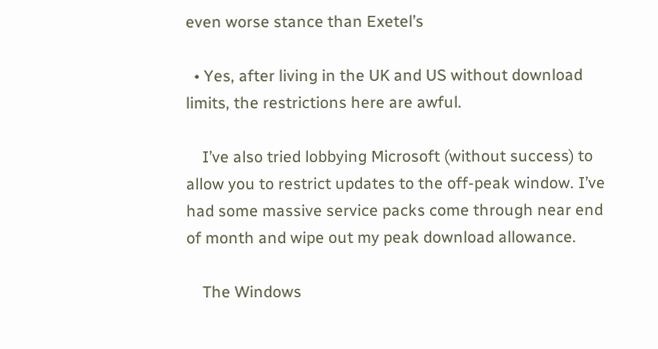even worse stance than Exetel’s

  • Yes, after living in the UK and US without download limits, the restrictions here are awful.

    I’ve also tried lobbying Microsoft (without success) to allow you to restrict updates to the off-peak window. I’ve had some massive service packs come through near end of month and wipe out my peak download allowance.

    The Windows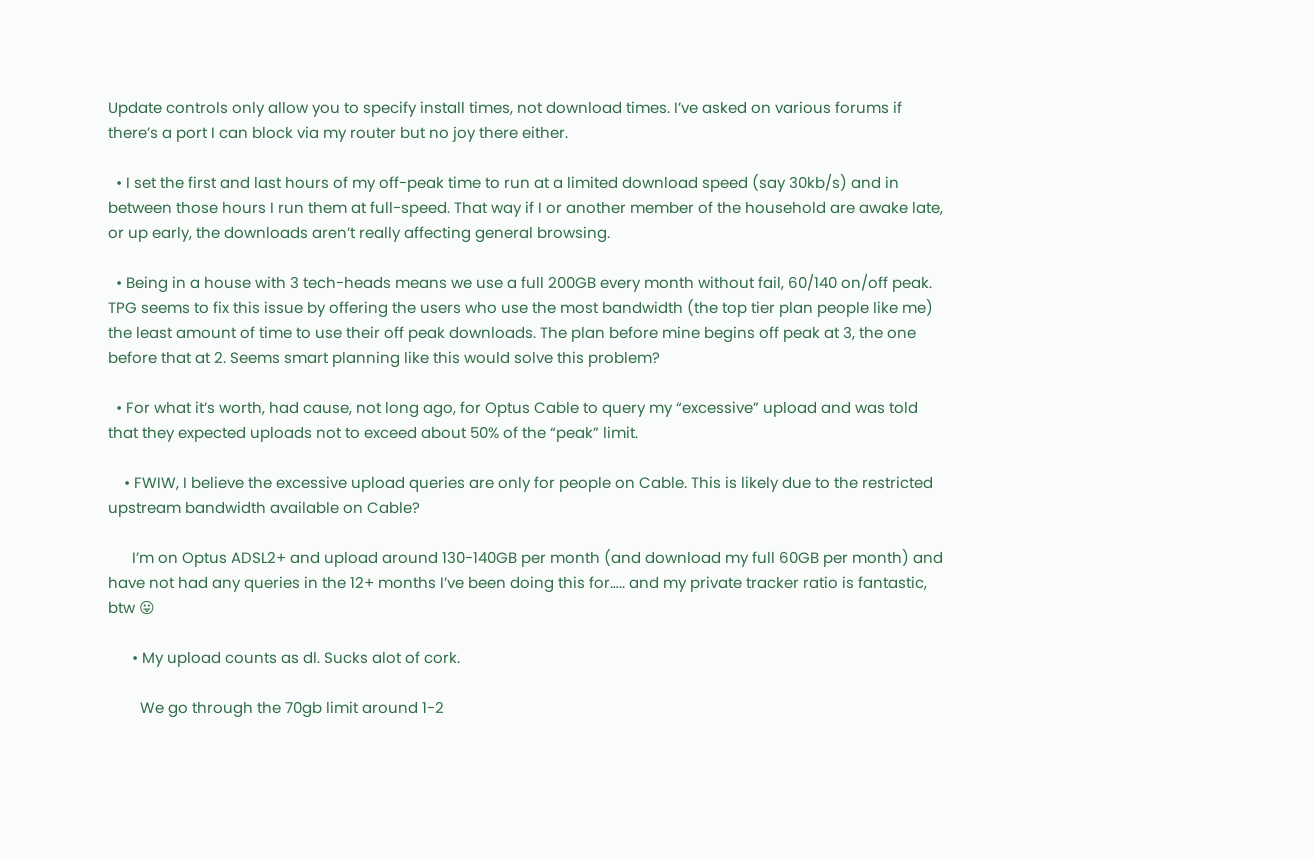Update controls only allow you to specify install times, not download times. I’ve asked on various forums if there’s a port I can block via my router but no joy there either.

  • I set the first and last hours of my off-peak time to run at a limited download speed (say 30kb/s) and in between those hours I run them at full-speed. That way if I or another member of the household are awake late, or up early, the downloads aren’t really affecting general browsing.

  • Being in a house with 3 tech-heads means we use a full 200GB every month without fail, 60/140 on/off peak. TPG seems to fix this issue by offering the users who use the most bandwidth (the top tier plan people like me) the least amount of time to use their off peak downloads. The plan before mine begins off peak at 3, the one before that at 2. Seems smart planning like this would solve this problem?

  • For what it’s worth, had cause, not long ago, for Optus Cable to query my “excessive” upload and was told that they expected uploads not to exceed about 50% of the “peak” limit.

    • FWIW, I believe the excessive upload queries are only for people on Cable. This is likely due to the restricted upstream bandwidth available on Cable?

      I’m on Optus ADSL2+ and upload around 130-140GB per month (and download my full 60GB per month) and have not had any queries in the 12+ months I’ve been doing this for….. and my private tracker ratio is fantastic, btw 😛

      • My upload counts as dl. Sucks alot of cork.

        We go through the 70gb limit around 1-2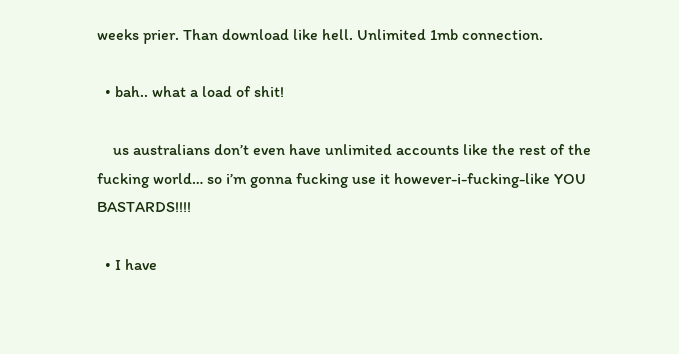weeks prier. Than download like hell. Unlimited 1mb connection.

  • bah.. what a load of shit!

    us australians don’t even have unlimited accounts like the rest of the fucking world… so i’m gonna fucking use it however-i-fucking-like YOU BASTARDS!!!!

  • I have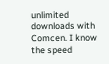unlimited downloads with Comcen. I know the speed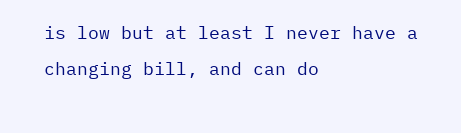is low but at least I never have a changing bill, and can do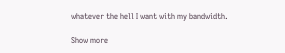whatever the hell I want with my bandwidth.

Show more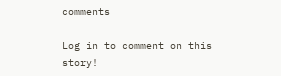comments

Log in to comment on this story!